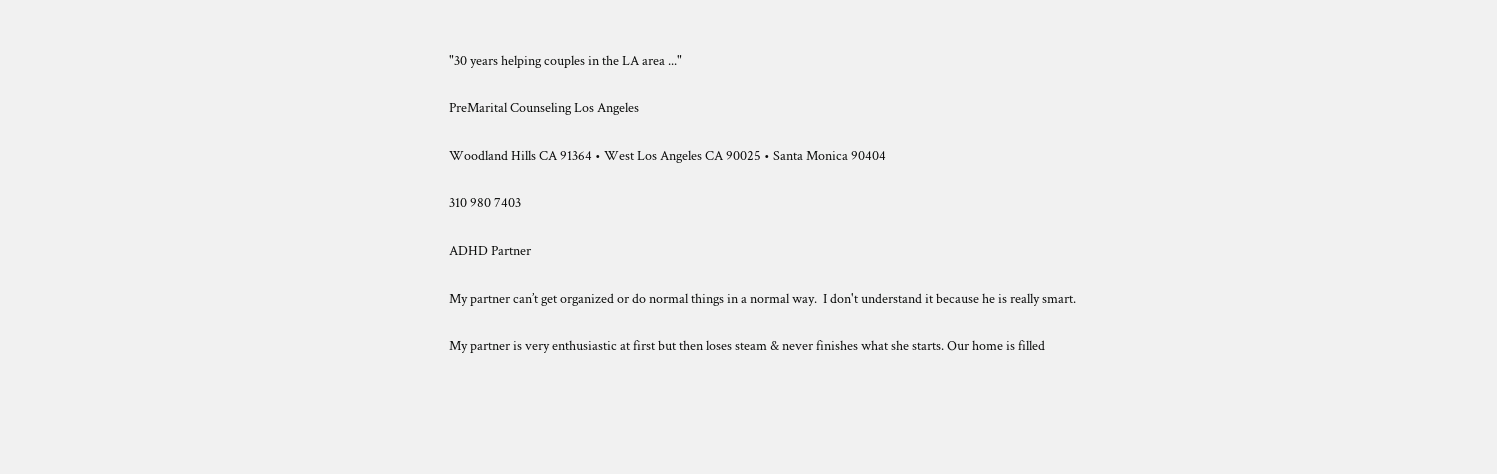"30 years helping couples in the LA area ..."

PreMarital Counseling Los Angeles

Woodland Hills CA 91364 • West Los Angeles CA 90025 • Santa Monica 90404

310 980 7403

ADHD Partner

My partner can’t get organized or do normal things in a normal way.  I don't understand it because he is really smart.

My partner is very enthusiastic at first but then loses steam & never finishes what she starts. Our home is filled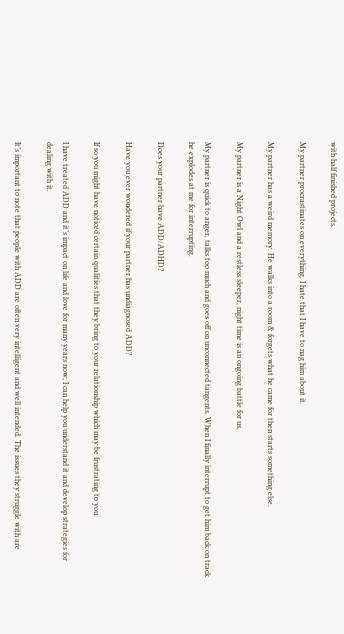with half finished projects.

My partner procrastinates on everything. I hate that I have to nag him about it.

My partner has a weird memory. He walks into a room & forgets what he came for then starts something else.

My partner is a Night Owl and a restless sleeper, night time is an ongoing battle for us.

My partner is quick to anger, talks too much and goes off on unconnected tangents. When I finally interrupt to get him back on track he explodes at me for interrupting.

Does your partner have ADD/ADHD?

Have you ever wondered if your partner has undiagnosed ADD?

If so you might have noticed certain qualities that they bring to your relationship which may be frustrating to you.

I have treated ADD and it’s impact on life and love for many years now; I can help you understand it and develop strategies for dealing with it.

It’s important to note that people with ADD are often very intelligent and well intended. The issues they struggle with are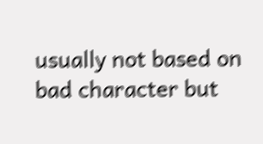usually not based on bad character but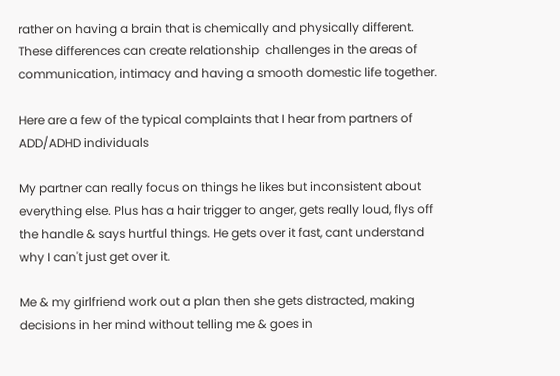rather on having a brain that is chemically and physically different. These differences can create relationship  challenges in the areas of communication, intimacy and having a smooth domestic life together.

Here are a few of the typical complaints that I hear from partners of ADD/ADHD individuals

My partner can really focus on things he likes but inconsistent about everything else. Plus has a hair trigger to anger, gets really loud, flys off the handle & says hurtful things. He gets over it fast, cant understand why I can't just get over it.

Me & my girlfriend work out a plan then she gets distracted, making decisions in her mind without telling me & goes in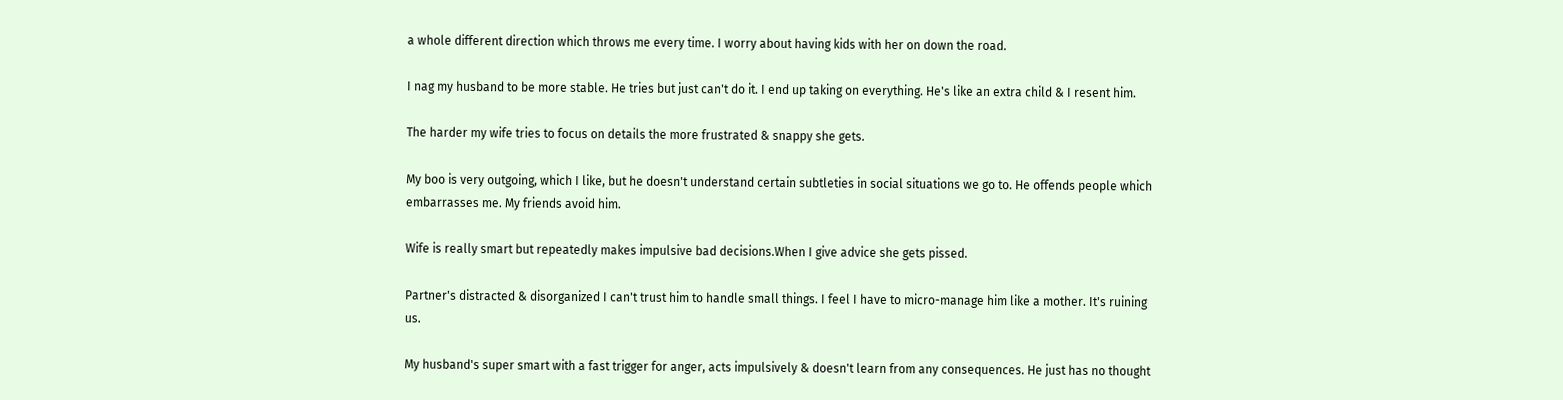a whole different direction which throws me every time. I worry about having kids with her on down the road.

I nag my husband to be more stable. He tries but just can't do it. I end up taking on everything. He's like an extra child & I resent him.

The harder my wife tries to focus on details the more frustrated & snappy she gets.

My boo is very outgoing, which I like, but he doesn't understand certain subtleties in social situations we go to. He offends people which embarrasses me. My friends avoid him.

Wife is really smart but repeatedly makes impulsive bad decisions.When I give advice she gets pissed.

Partner's distracted & disorganized I can't trust him to handle small things. I feel I have to micro-manage him like a mother. It's ruining us.

My husband's super smart with a fast trigger for anger, acts impulsively & doesn't learn from any consequences. He just has no thought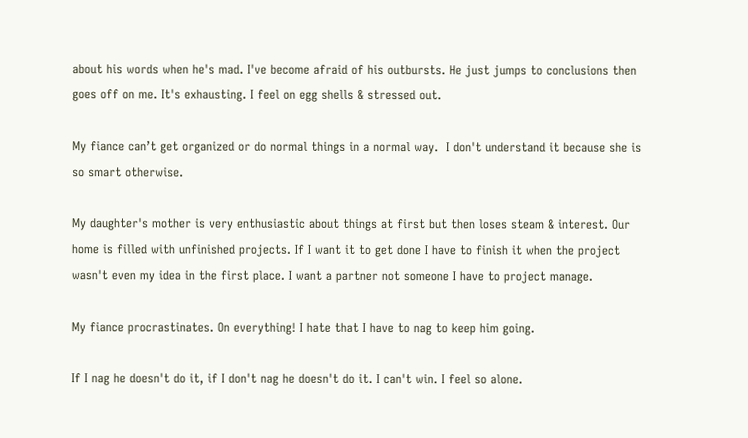about his words when he's mad. I've become afraid of his outbursts. He just jumps to conclusions then goes off on me. It's exhausting. I feel on egg shells & stressed out.

My fiance can’t get organized or do normal things in a normal way.  I don't understand it because she is so smart otherwise.

My daughter's mother is very enthusiastic about things at first but then loses steam & interest. Our home is filled with unfinished projects. If I want it to get done I have to finish it when the project wasn't even my idea in the first place. I want a partner not someone I have to project manage.

My fiance procrastinates. On everything! I hate that I have to nag to keep him going.

If I nag he doesn't do it, if I don't nag he doesn't do it. I can't win. I feel so alone.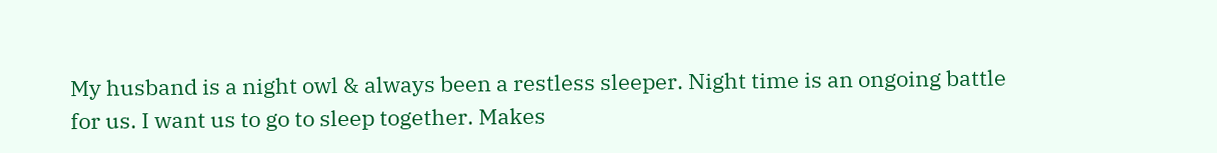My husband is a night owl & always been a restless sleeper. Night time is an ongoing battle for us. I want us to go to sleep together. Makes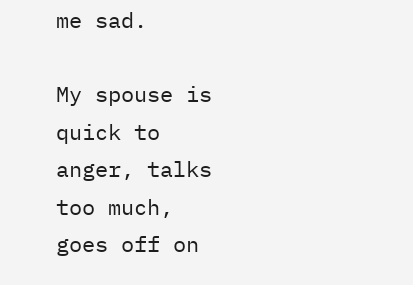me sad.

My spouse is quick to anger, talks too much, goes off on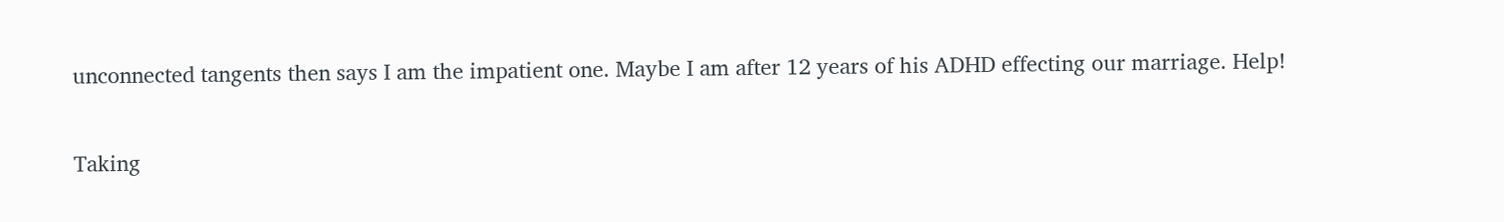unconnected tangents then says I am the impatient one. Maybe I am after 12 years of his ADHD effecting our marriage. Help!

Taking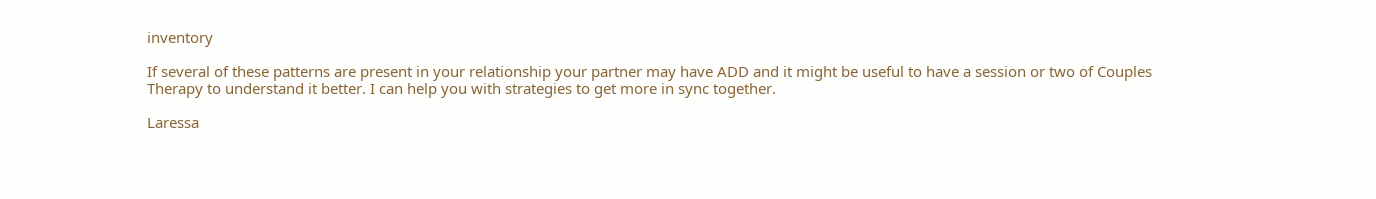inventory

If several of these patterns are present in your relationship your partner may have ADD and it might be useful to have a session or two of Couples Therapy to understand it better. I can help you with strategies to get more in sync together.

Laressa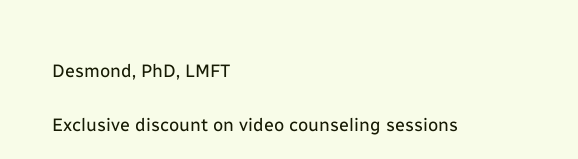Desmond, PhD, LMFT

Exclusive discount on video counseling sessions